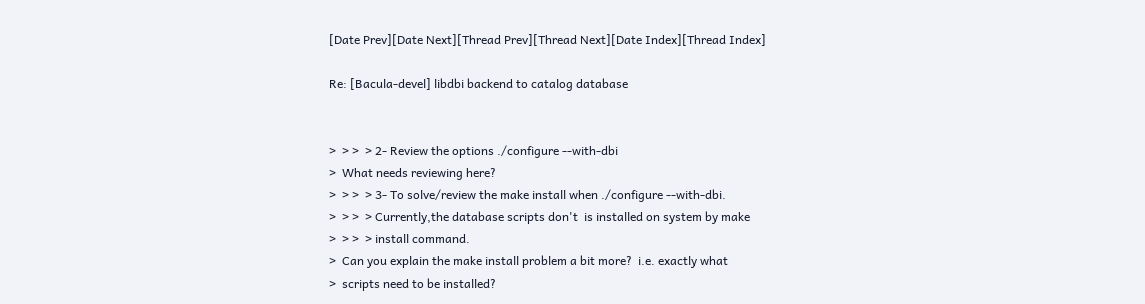[Date Prev][Date Next][Thread Prev][Thread Next][Date Index][Thread Index]

Re: [Bacula-devel] libdbi backend to catalog database


>  > >  > 2- Review the options ./configure --with-dbi
>  What needs reviewing here?
>  > >  > 3- To solve/review the make install when ./configure --with-dbi.
>  > >  > Currently,the database scripts don't  is installed on system by make
>  > >  > install command.
>  Can you explain the make install problem a bit more?  i.e. exactly what
>  scripts need to be installed?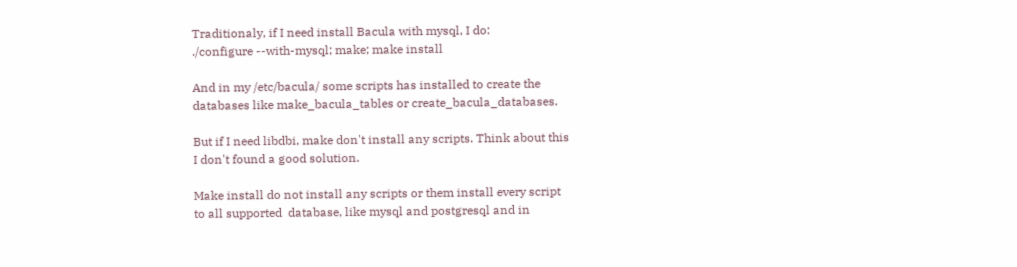Traditionaly, if I need install Bacula with mysql, I do:
./configure --with-mysql; make; make install

And in my /etc/bacula/ some scripts has installed to create the
databases like make_bacula_tables or create_bacula_databases.

But if I need libdbi, make don't install any scripts. Think about this
I don't found a good solution.

Make install do not install any scripts or them install every script
to all supported  database, like mysql and postgresql and in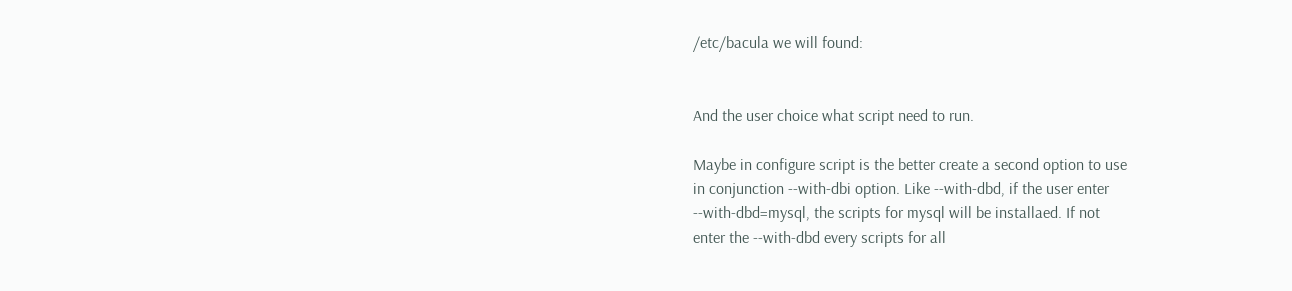/etc/bacula we will found:


And the user choice what script need to run.

Maybe in configure script is the better create a second option to use
in conjunction --with-dbi option. Like --with-dbd, if the user enter
--with-dbd=mysql, the scripts for mysql will be installaed. If not
enter the --with-dbd every scripts for all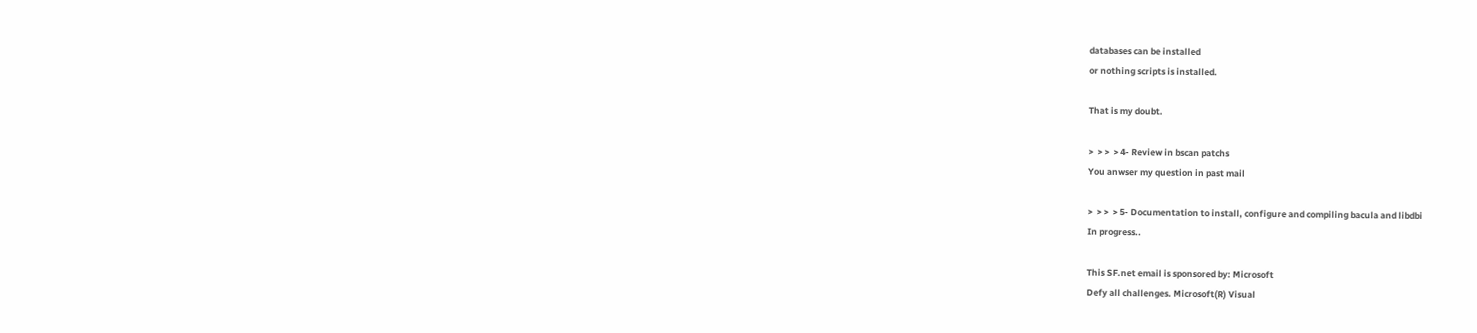databases can be installed
or nothing scripts is installed.

That is my doubt.

>  > >  > 4- Review in bscan patchs
You anwser my question in past mail

>  > >  > 5- Documentation to install, configure and compiling bacula and libdbi
In progress..

This SF.net email is sponsored by: Microsoft
Defy all challenges. Microsoft(R) Visual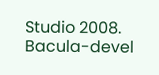Studio 2008.
Bacula-devel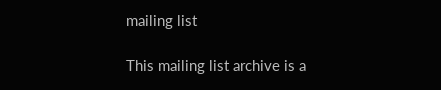mailing list

This mailing list archive is a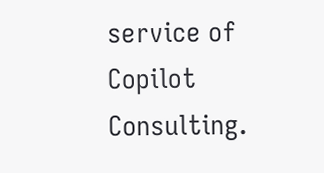service of Copilot Consulting.